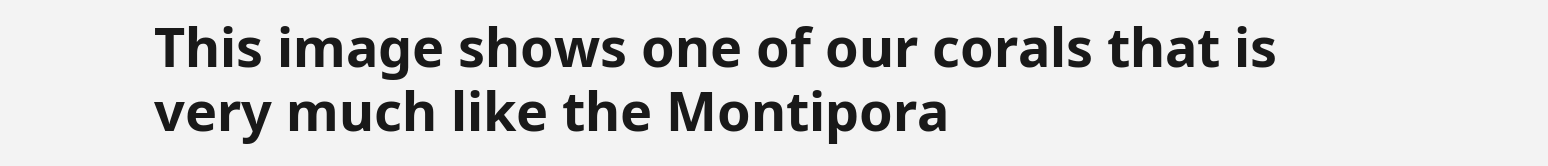This image shows one of our corals that is very much like the Montipora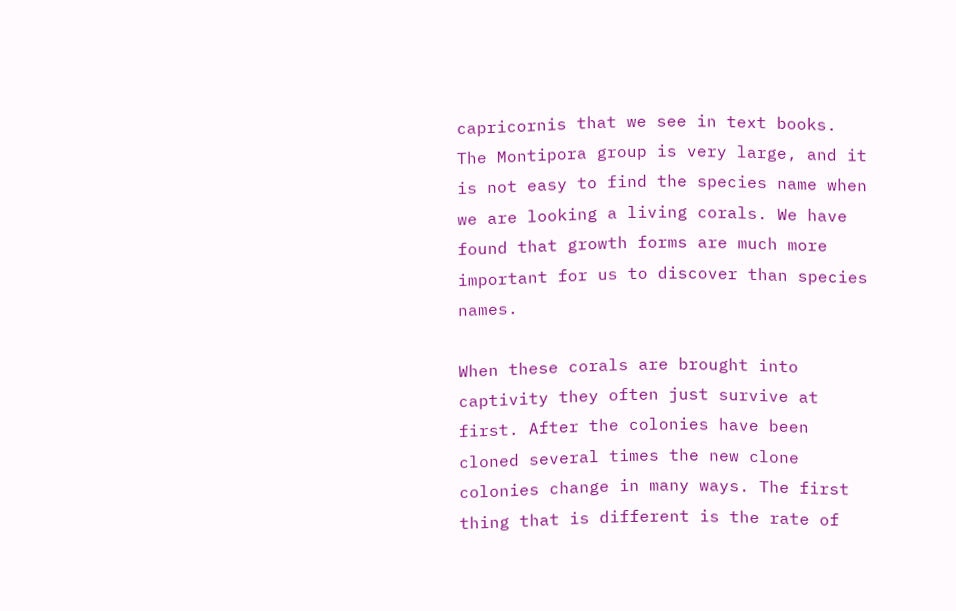capricornis that we see in text books. The Montipora group is very large, and it is not easy to find the species name when we are looking a living corals. We have found that growth forms are much more important for us to discover than species names.

When these corals are brought into captivity they often just survive at first. After the colonies have been cloned several times the new clone colonies change in many ways. The first thing that is different is the rate of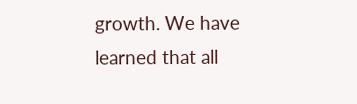growth. We have learned that all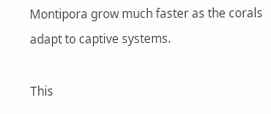Montipora grow much faster as the corals adapt to captive systems.

This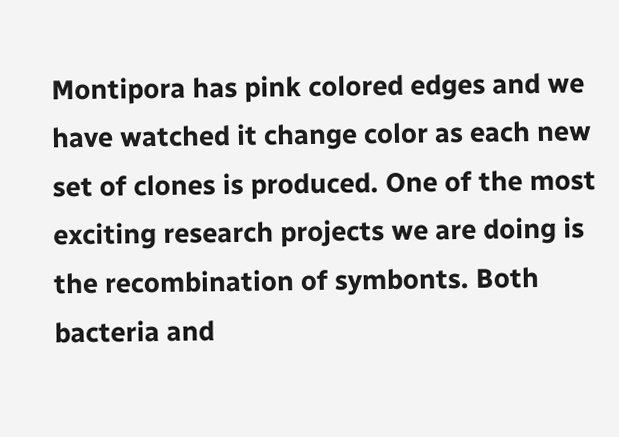Montipora has pink colored edges and we have watched it change color as each new set of clones is produced. One of the most exciting research projects we are doing is the recombination of symbonts. Both bacteria and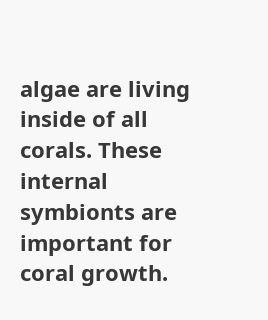algae are living inside of all corals. These internal symbionts are important for coral growth.